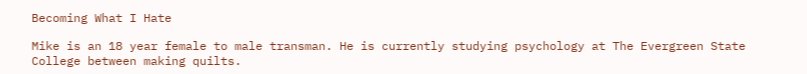Becoming What I Hate

Mike is an 18 year female to male transman. He is currently studying psychology at The Evergreen State College between making quilts.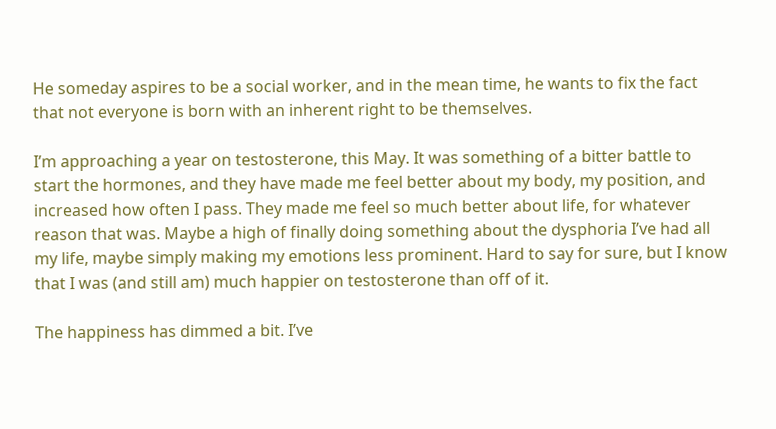He someday aspires to be a social worker, and in the mean time, he wants to fix the fact that not everyone is born with an inherent right to be themselves.

I’m approaching a year on testosterone, this May. It was something of a bitter battle to start the hormones, and they have made me feel better about my body, my position, and increased how often I pass. They made me feel so much better about life, for whatever reason that was. Maybe a high of finally doing something about the dysphoria I’ve had all my life, maybe simply making my emotions less prominent. Hard to say for sure, but I know that I was (and still am) much happier on testosterone than off of it.

The happiness has dimmed a bit. I’ve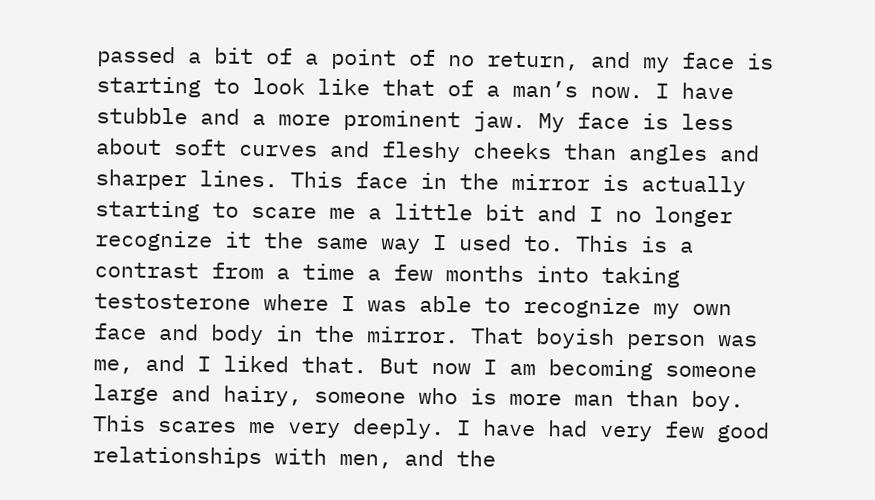passed a bit of a point of no return, and my face is starting to look like that of a man’s now. I have stubble and a more prominent jaw. My face is less about soft curves and fleshy cheeks than angles and sharper lines. This face in the mirror is actually starting to scare me a little bit and I no longer recognize it the same way I used to. This is a contrast from a time a few months into taking testosterone where I was able to recognize my own face and body in the mirror. That boyish person was me, and I liked that. But now I am becoming someone large and hairy, someone who is more man than boy. This scares me very deeply. I have had very few good relationships with men, and the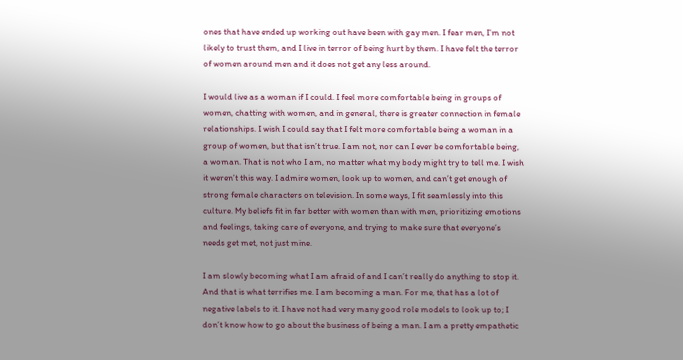ones that have ended up working out have been with gay men. I fear men, I’m not likely to trust them, and I live in terror of being hurt by them. I have felt the terror of women around men and it does not get any less around.

I would live as a woman if I could. I feel more comfortable being in groups of women, chatting with women, and in general, there is greater connection in female relationships. I wish I could say that I felt more comfortable being a woman in a group of women, but that isn’t true. I am not, nor can I ever be comfortable being, a woman. That is not who I am, no matter what my body might try to tell me. I wish it weren’t this way. I admire women, look up to women, and can’t get enough of strong female characters on television. In some ways, I fit seamlessly into this culture. My beliefs fit in far better with women than with men, prioritizing emotions and feelings, taking care of everyone, and trying to make sure that everyone’s needs get met, not just mine.

I am slowly becoming what I am afraid of and I can’t really do anything to stop it. And that is what terrifies me. I am becoming a man. For me, that has a lot of negative labels to it. I have not had very many good role models to look up to; I don’t know how to go about the business of being a man. I am a pretty empathetic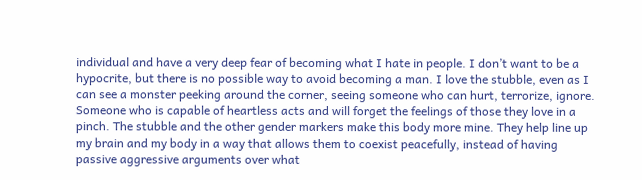individual and have a very deep fear of becoming what I hate in people. I don’t want to be a hypocrite, but there is no possible way to avoid becoming a man. I love the stubble, even as I can see a monster peeking around the corner, seeing someone who can hurt, terrorize, ignore. Someone who is capable of heartless acts and will forget the feelings of those they love in a pinch. The stubble and the other gender markers make this body more mine. They help line up my brain and my body in a way that allows them to coexist peacefully, instead of having passive aggressive arguments over what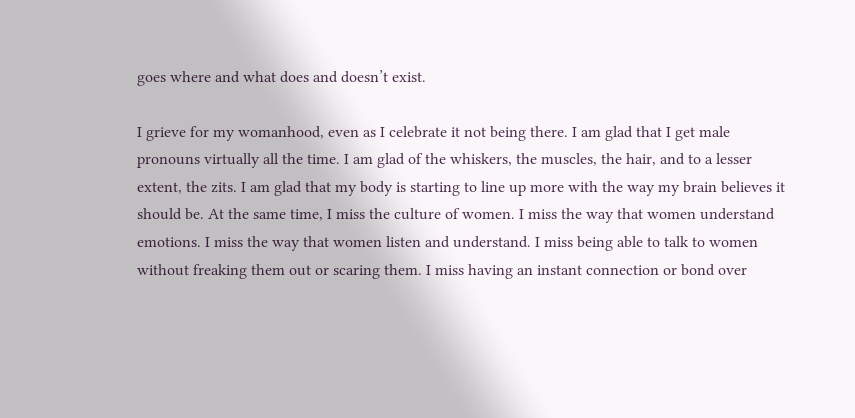goes where and what does and doesn’t exist.

I grieve for my womanhood, even as I celebrate it not being there. I am glad that I get male pronouns virtually all the time. I am glad of the whiskers, the muscles, the hair, and to a lesser extent, the zits. I am glad that my body is starting to line up more with the way my brain believes it should be. At the same time, I miss the culture of women. I miss the way that women understand emotions. I miss the way that women listen and understand. I miss being able to talk to women without freaking them out or scaring them. I miss having an instant connection or bond over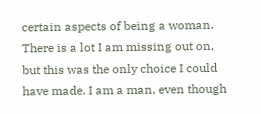certain aspects of being a woman. There is a lot I am missing out on, but this was the only choice I could have made. I am a man, even though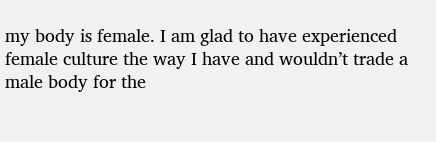my body is female. I am glad to have experienced female culture the way I have and wouldn’t trade a male body for the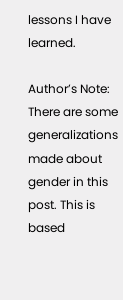lessons I have learned.

Author’s Note: There are some generalizations made about gender in this post. This is based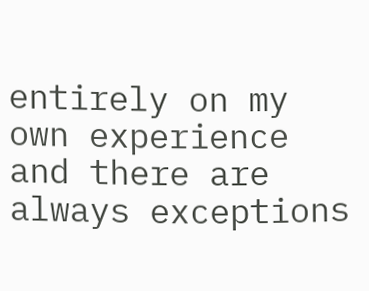entirely on my own experience and there are always exceptions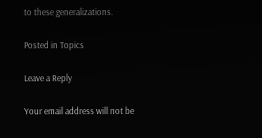to these generalizations.

Posted in Topics

Leave a Reply

Your email address will not be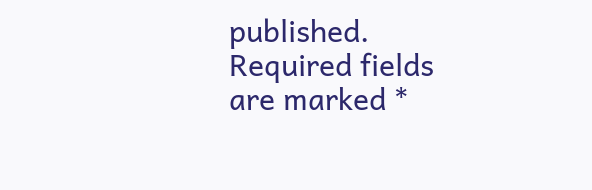published. Required fields are marked *